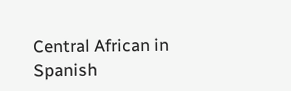Central African in Spanish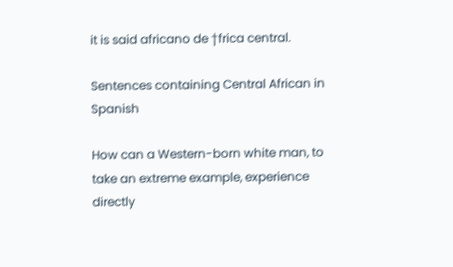it is said africano de †frica central.

Sentences containing Central African in Spanish

How can a Western-born white man, to take an extreme example, experience directly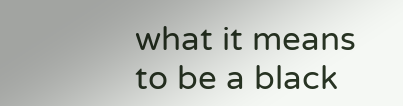what it means to be a black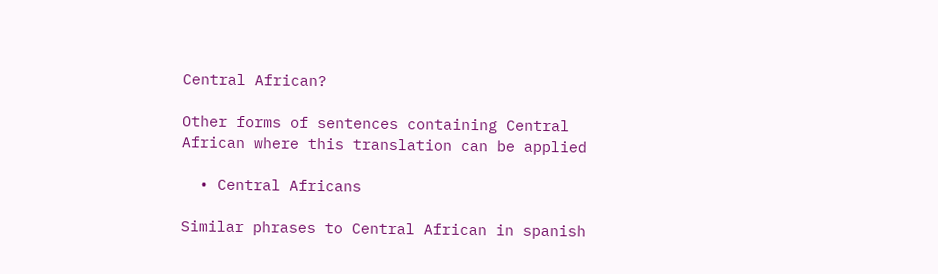Central African?

Other forms of sentences containing Central African where this translation can be applied

  • Central Africans

Similar phrases to Central African in spanish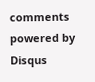comments powered by Disqus